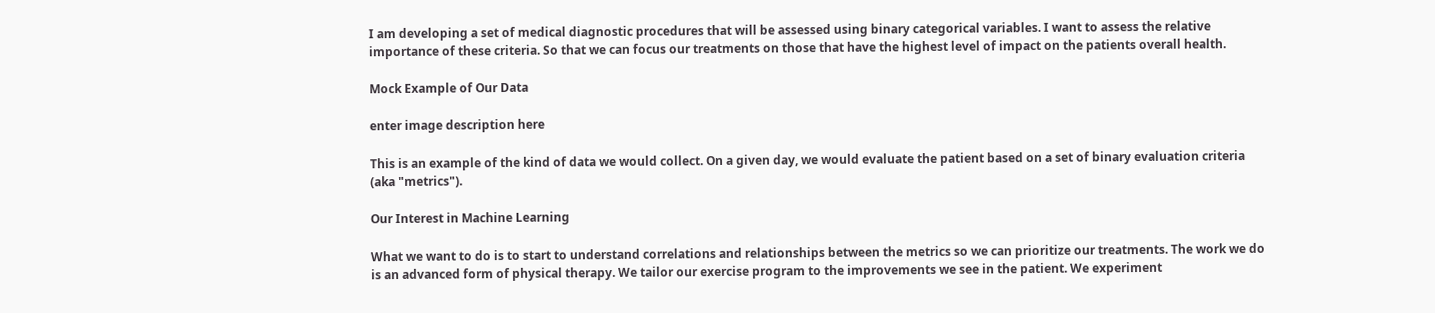I am developing a set of medical diagnostic procedures that will be assessed using binary categorical variables. I want to assess the relative importance of these criteria. So that we can focus our treatments on those that have the highest level of impact on the patients overall health.

Mock Example of Our Data

enter image description here

This is an example of the kind of data we would collect. On a given day, we would evaluate the patient based on a set of binary evaluation criteria (aka "metrics").

Our Interest in Machine Learning

What we want to do is to start to understand correlations and relationships between the metrics so we can prioritize our treatments. The work we do is an advanced form of physical therapy. We tailor our exercise program to the improvements we see in the patient. We experiment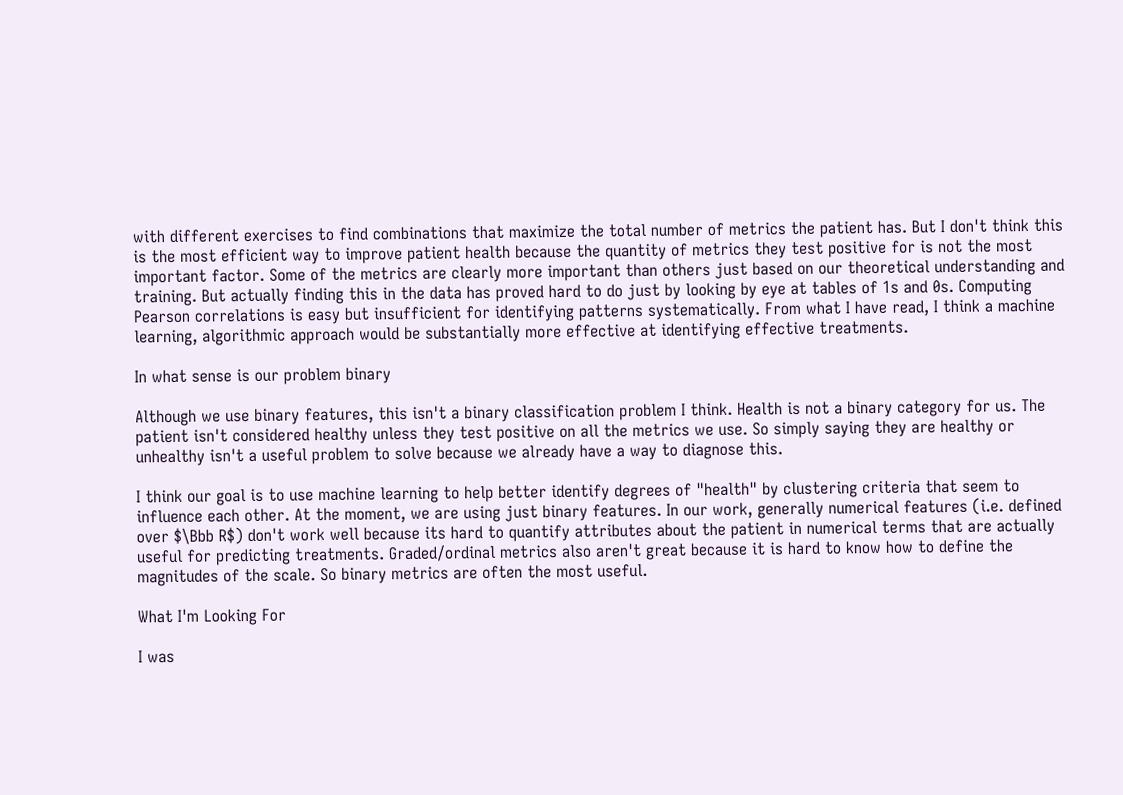with different exercises to find combinations that maximize the total number of metrics the patient has. But I don't think this is the most efficient way to improve patient health because the quantity of metrics they test positive for is not the most important factor. Some of the metrics are clearly more important than others just based on our theoretical understanding and training. But actually finding this in the data has proved hard to do just by looking by eye at tables of 1s and 0s. Computing Pearson correlations is easy but insufficient for identifying patterns systematically. From what I have read, I think a machine learning, algorithmic approach would be substantially more effective at identifying effective treatments.

In what sense is our problem binary

Although we use binary features, this isn't a binary classification problem I think. Health is not a binary category for us. The patient isn't considered healthy unless they test positive on all the metrics we use. So simply saying they are healthy or unhealthy isn't a useful problem to solve because we already have a way to diagnose this.

I think our goal is to use machine learning to help better identify degrees of "health" by clustering criteria that seem to influence each other. At the moment, we are using just binary features. In our work, generally numerical features (i.e. defined over $\Bbb R$) don't work well because its hard to quantify attributes about the patient in numerical terms that are actually useful for predicting treatments. Graded/ordinal metrics also aren't great because it is hard to know how to define the magnitudes of the scale. So binary metrics are often the most useful.

What I'm Looking For

I was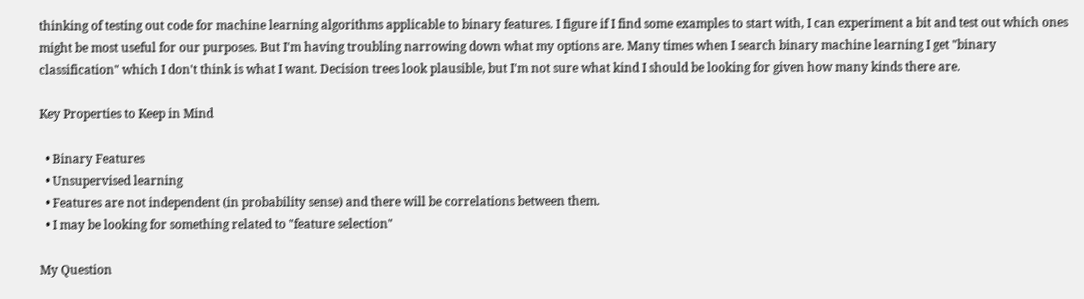thinking of testing out code for machine learning algorithms applicable to binary features. I figure if I find some examples to start with, I can experiment a bit and test out which ones might be most useful for our purposes. But I'm having troubling narrowing down what my options are. Many times when I search binary machine learning I get "binary classification" which I don't think is what I want. Decision trees look plausible, but I'm not sure what kind I should be looking for given how many kinds there are.

Key Properties to Keep in Mind

  • Binary Features
  • Unsupervised learning
  • Features are not independent (in probability sense) and there will be correlations between them.
  • I may be looking for something related to "feature selection"

My Question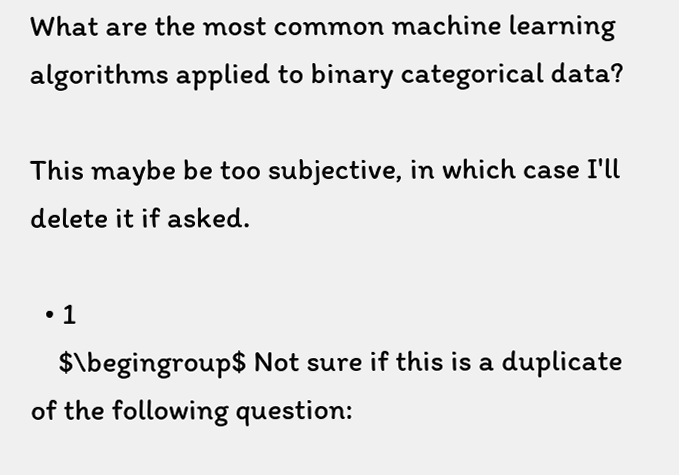What are the most common machine learning algorithms applied to binary categorical data?

This maybe be too subjective, in which case I'll delete it if asked.

  • 1
    $\begingroup$ Not sure if this is a duplicate of the following question: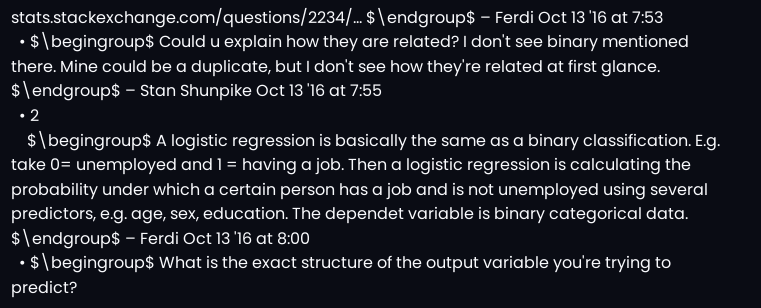stats.stackexchange.com/questions/2234/… $\endgroup$ – Ferdi Oct 13 '16 at 7:53
  • $\begingroup$ Could u explain how they are related? I don't see binary mentioned there. Mine could be a duplicate, but I don't see how they're related at first glance. $\endgroup$ – Stan Shunpike Oct 13 '16 at 7:55
  • 2
    $\begingroup$ A logistic regression is basically the same as a binary classification. E.g. take 0= unemployed and 1 = having a job. Then a logistic regression is calculating the probability under which a certain person has a job and is not unemployed using several predictors, e.g. age, sex, education. The dependet variable is binary categorical data. $\endgroup$ – Ferdi Oct 13 '16 at 8:00
  • $\begingroup$ What is the exact structure of the output variable you're trying to predict?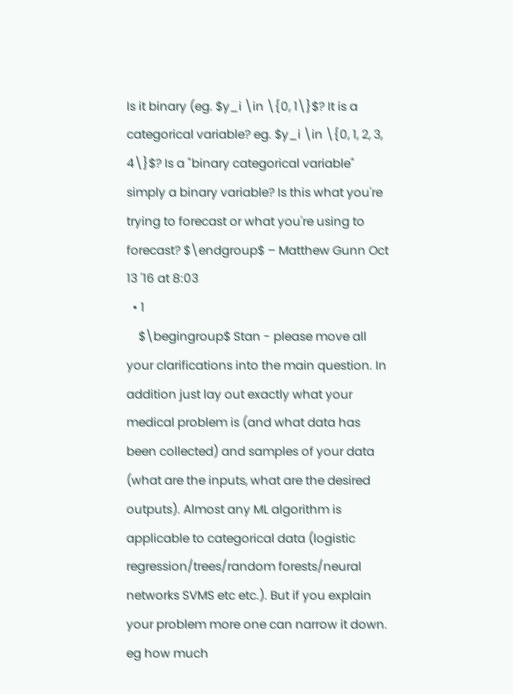Is it binary (eg. $y_i \in \{0, 1\}$? It is a categorical variable? eg. $y_i \in \{0, 1, 2, 3, 4\}$? Is a "binary categorical variable" simply a binary variable? Is this what you're trying to forecast or what you're using to forecast? $\endgroup$ – Matthew Gunn Oct 13 '16 at 8:03
  • 1
    $\begingroup$ Stan - please move all your clarifications into the main question. In addition just lay out exactly what your medical problem is (and what data has been collected) and samples of your data (what are the inputs, what are the desired outputs). Almost any ML algorithm is applicable to categorical data (logistic regression/trees/random forests/neural networks SVMS etc etc.). But if you explain your problem more one can narrow it down. eg how much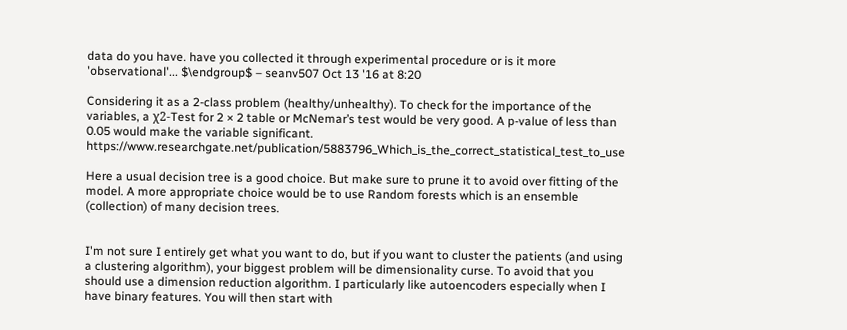data do you have. have you collected it through experimental procedure or is it more 'observational'... $\endgroup$ – seanv507 Oct 13 '16 at 8:20

Considering it as a 2-class problem (healthy/unhealthy). To check for the importance of the variables, a χ2-Test for 2 × 2 table or McNemar’s test would be very good. A p-value of less than 0.05 would make the variable significant. https://www.researchgate.net/publication/5883796_Which_is_the_correct_statistical_test_to_use

Here a usual decision tree is a good choice. But make sure to prune it to avoid over fitting of the model. A more appropriate choice would be to use Random forests which is an ensemble (collection) of many decision trees.


I'm not sure I entirely get what you want to do, but if you want to cluster the patients (and using a clustering algorithm), your biggest problem will be dimensionality curse. To avoid that you should use a dimension reduction algorithm. I particularly like autoencoders especially when I have binary features. You will then start with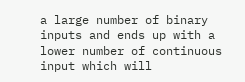a large number of binary inputs and ends up with a lower number of continuous input which will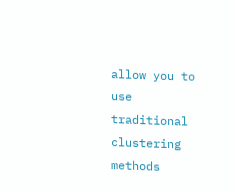allow you to use traditional clustering methods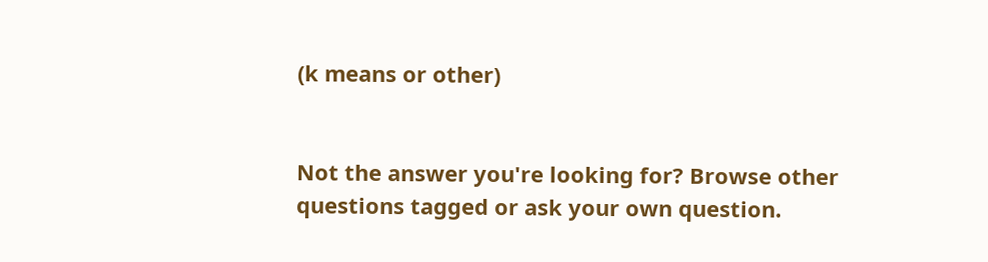(k means or other)


Not the answer you're looking for? Browse other questions tagged or ask your own question.